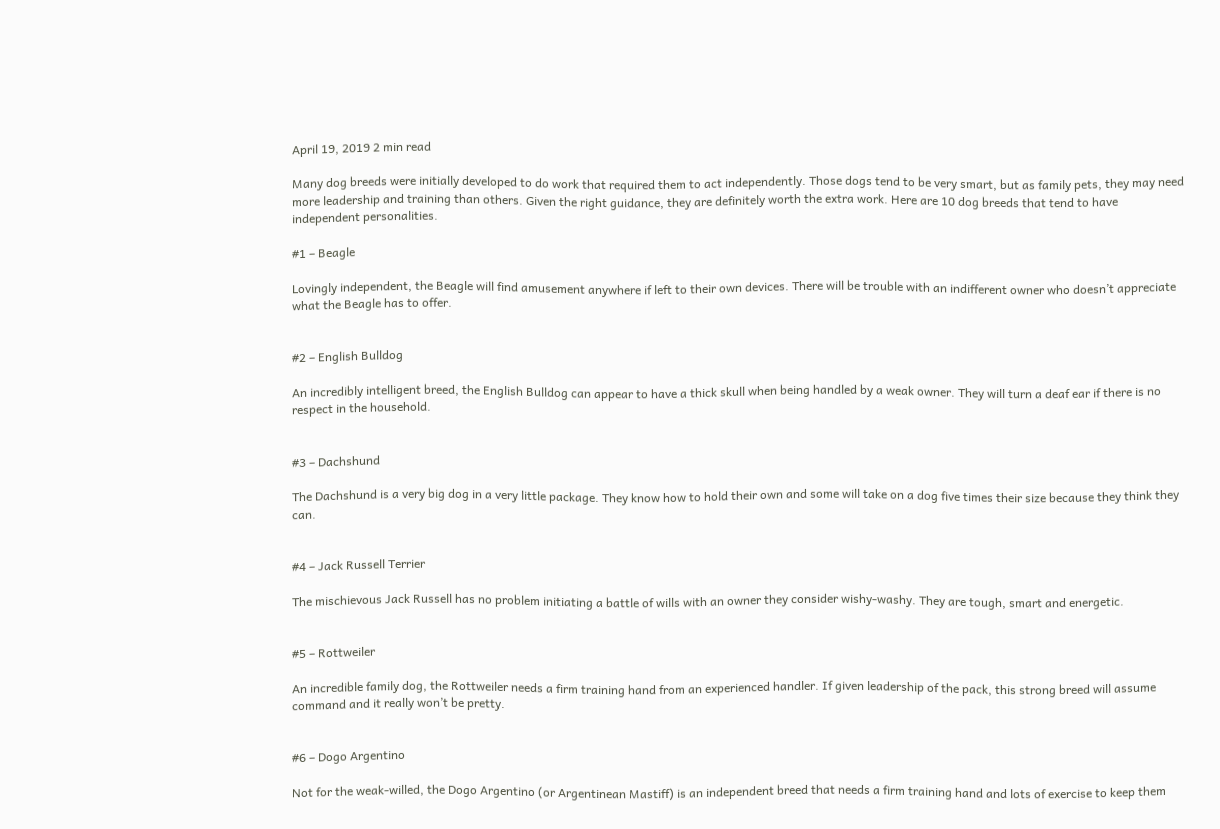April 19, 2019 2 min read

Many dog breeds were initially developed to do work that required them to act independently. Those dogs tend to be very smart, but as family pets, they may need more leadership and training than others. Given the right guidance, they are definitely worth the extra work. Here are 10 dog breeds that tend to have independent personalities.

#1 – Beagle

Lovingly independent, the Beagle will find amusement anywhere if left to their own devices. There will be trouble with an indifferent owner who doesn’t appreciate what the Beagle has to offer.


#2 – English Bulldog

An incredibly intelligent breed, the English Bulldog can appear to have a thick skull when being handled by a weak owner. They will turn a deaf ear if there is no respect in the household.


#3 – Dachshund

The Dachshund is a very big dog in a very little package. They know how to hold their own and some will take on a dog five times their size because they think they can.


#4 – Jack Russell Terrier

The mischievous Jack Russell has no problem initiating a battle of wills with an owner they consider wishy-washy. They are tough, smart and energetic.


#5 – Rottweiler

An incredible family dog, the Rottweiler needs a firm training hand from an experienced handler. If given leadership of the pack, this strong breed will assume command and it really won’t be pretty.


#6 – Dogo Argentino

Not for the weak-willed, the Dogo Argentino (or Argentinean Mastiff) is an independent breed that needs a firm training hand and lots of exercise to keep them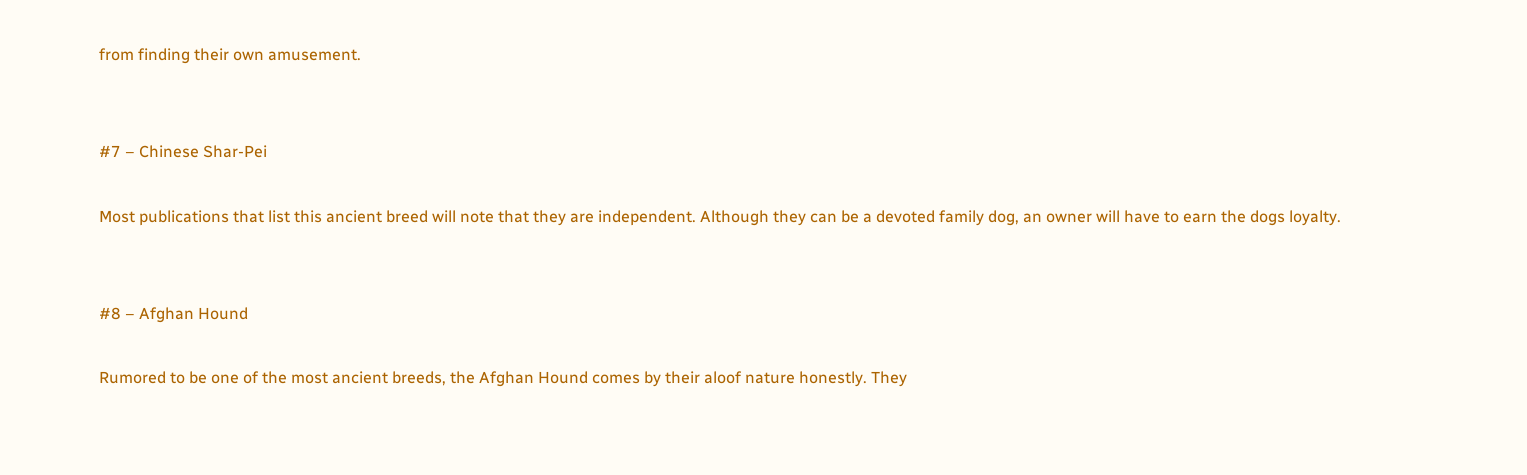from finding their own amusement.


#7 – Chinese Shar-Pei

Most publications that list this ancient breed will note that they are independent. Although they can be a devoted family dog, an owner will have to earn the dogs loyalty.


#8 – Afghan Hound

Rumored to be one of the most ancient breeds, the Afghan Hound comes by their aloof nature honestly. They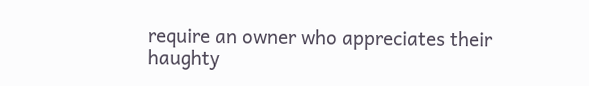require an owner who appreciates their haughty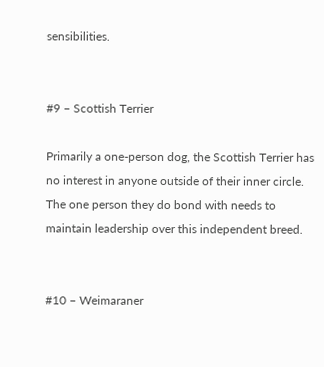sensibilities.


#9 – Scottish Terrier

Primarily a one-person dog, the Scottish Terrier has no interest in anyone outside of their inner circle. The one person they do bond with needs to maintain leadership over this independent breed.


#10 – Weimaraner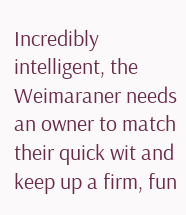Incredibly intelligent, the Weimaraner needs an owner to match their quick wit and keep up a firm, fun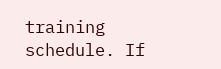training schedule. If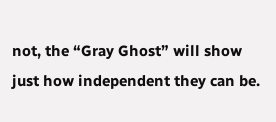not, the “Gray Ghost” will show just how independent they can be.